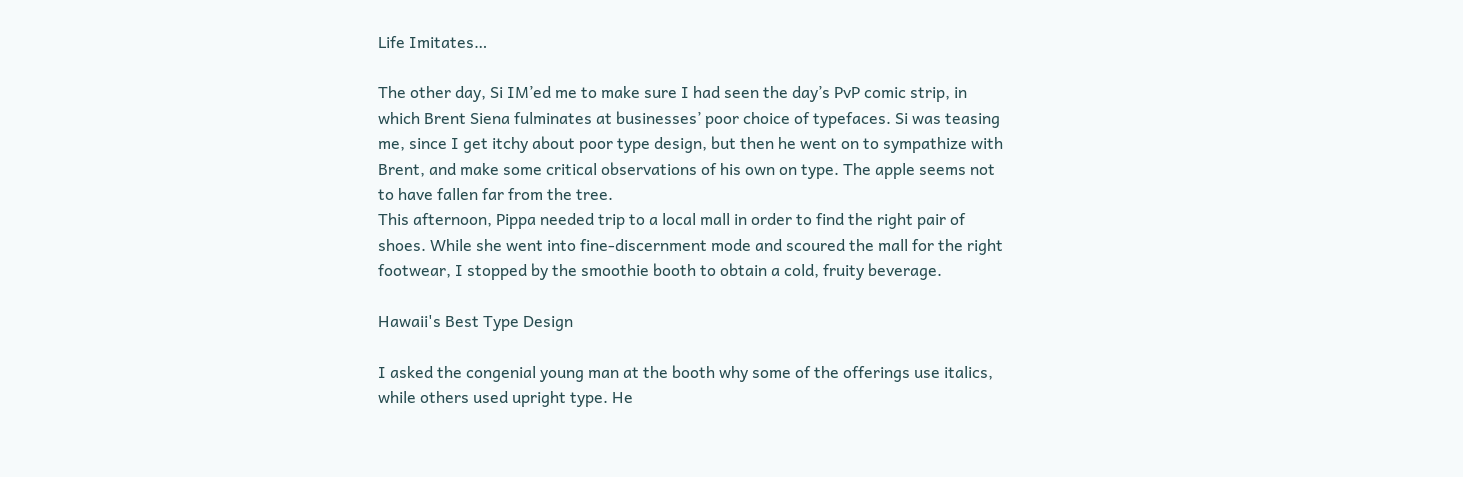Life Imitates…

The other day, Si IM’ed me to make sure I had seen the day’s PvP comic strip, in which Brent Siena fulminates at businesses’ poor choice of typefaces. Si was teasing me, since I get itchy about poor type design, but then he went on to sympathize with Brent, and make some critical observations of his own on type. The apple seems not to have fallen far from the tree.
This afternoon, Pippa needed trip to a local mall in order to find the right pair of shoes. While she went into fine-discernment mode and scoured the mall for the right footwear, I stopped by the smoothie booth to obtain a cold, fruity beverage.

Hawaii's Best Type Design

I asked the congenial young man at the booth why some of the offerings use italics, while others used upright type. He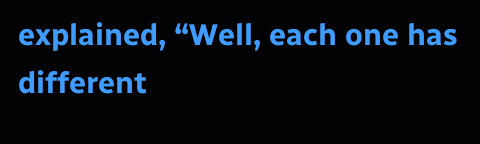explained, “Well, each one has different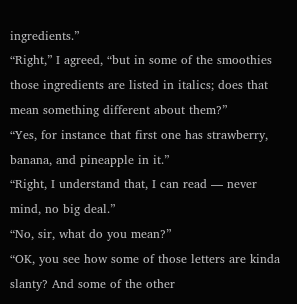ingredients.”
“Right,” I agreed, “but in some of the smoothies those ingredients are listed in italics; does that mean something different about them?”
“Yes, for instance that first one has strawberry, banana, and pineapple in it.”
“Right, I understand that, I can read — never mind, no big deal.”
“No, sir, what do you mean?”
“OK, you see how some of those letters are kinda slanty? And some of the other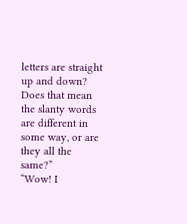letters are straight up and down? Does that mean the slanty words are different in some way, or are they all the same?”
“Wow! I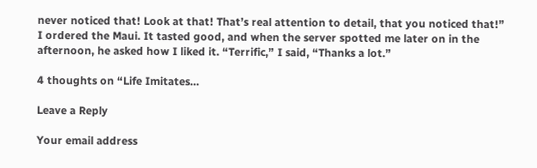never noticed that! Look at that! That’s real attention to detail, that you noticed that!”
I ordered the Maui. It tasted good, and when the server spotted me later on in the afternoon, he asked how I liked it. “Terrific,” I said, “Thanks a lot.”

4 thoughts on “Life Imitates…

Leave a Reply

Your email address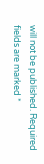will not be published. Required fields are marked *